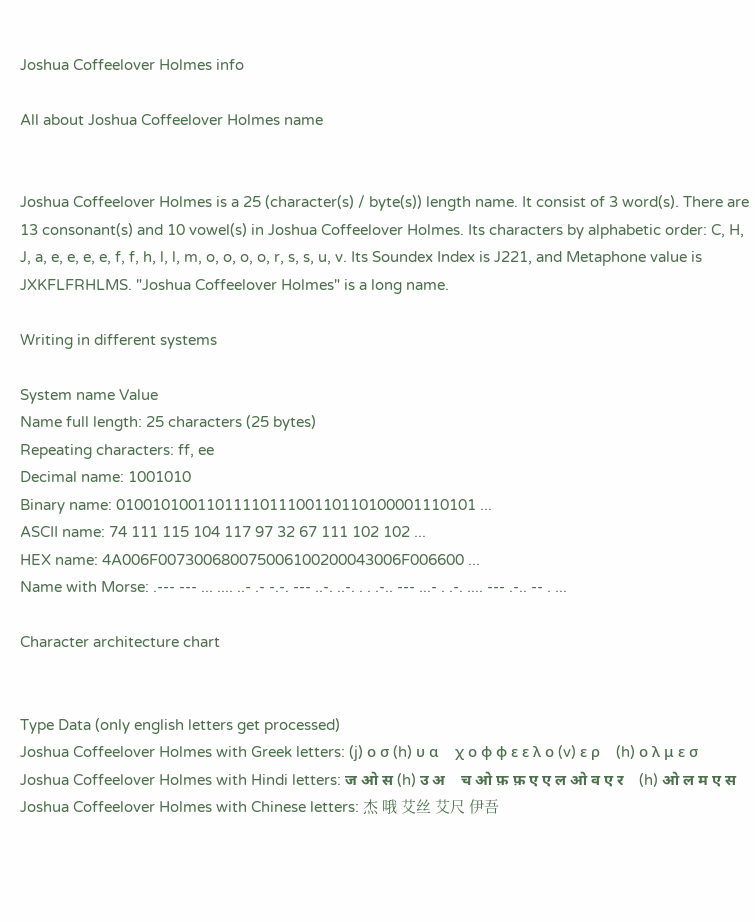Joshua Coffeelover Holmes info

All about Joshua Coffeelover Holmes name


Joshua Coffeelover Holmes is a 25 (character(s) / byte(s)) length name. It consist of 3 word(s). There are 13 consonant(s) and 10 vowel(s) in Joshua Coffeelover Holmes. Its characters by alphabetic order: C, H, J, a, e, e, e, e, f, f, h, l, l, m, o, o, o, o, r, s, s, u, v. Its Soundex Index is J221, and Metaphone value is JXKFLFRHLMS. "Joshua Coffeelover Holmes" is a long name.

Writing in different systems

System name Value
Name full length: 25 characters (25 bytes)
Repeating characters: ff, ee
Decimal name: 1001010
Binary name: 0100101001101111011100110110100001110101 ...
ASCII name: 74 111 115 104 117 97 32 67 111 102 102 ...
HEX name: 4A006F007300680075006100200043006F006600 ...
Name with Morse: .--- --- ... .... ..- .- -.-. --- ..-. ..-. . . .-.. --- ...- . .-. .... --- .-.. -- . ...

Character architecture chart


Type Data (only english letters get processed)
Joshua Coffeelover Holmes with Greek letters: (j) ο σ (h) υ α    χ ο φ φ ε ε λ ο (v) ε ρ    (h) ο λ μ ε σ
Joshua Coffeelover Holmes with Hindi letters: ज ओ स (h) उ अ    च ओ फ़ फ़ ए ए ल ओ व ए र    (h) ओ ल म ए स
Joshua Coffeelover Holmes with Chinese letters: 杰 哦 艾丝 艾尺 伊吾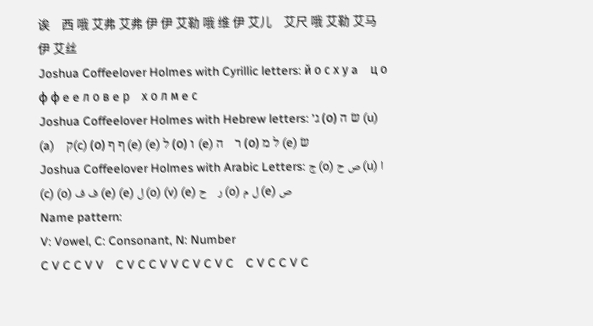诶    西 哦 艾弗 艾弗 伊 伊 艾勒 哦 维 伊 艾儿    艾尺 哦 艾勒 艾马 伊 艾丝
Joshua Coffeelover Holmes with Cyrillic letters: й о с х у a    ц о φ φ e e л о в e р    х о л м e с
Joshua Coffeelover Holmes with Hebrew letters: ג׳ (ο) שׂ ה (u) (a)    ק(c) (ο) ף ף (e) (e) ל (ο) ו (e) ר    ה (ο) ל מ (e) שׂ
Joshua Coffeelover Holmes with Arabic Letters: ج (o) ص ح (u) ا    (c) (o) ف ف (e) (e) ل (o) (v) (e) ر    ح (o) ل م (e) ص
Name pattern:
V: Vowel, C: Consonant, N: Number
C V C C V V    C V C C V V C V C V C    C V C C V C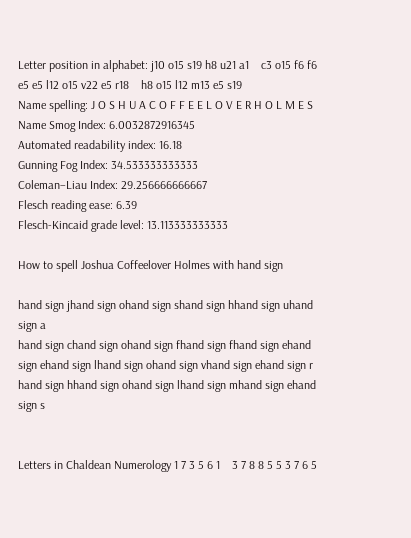Letter position in alphabet: j10 o15 s19 h8 u21 a1    c3 o15 f6 f6 e5 e5 l12 o15 v22 e5 r18    h8 o15 l12 m13 e5 s19
Name spelling: J O S H U A C O F F E E L O V E R H O L M E S
Name Smog Index: 6.0032872916345
Automated readability index: 16.18
Gunning Fog Index: 34.533333333333
Coleman–Liau Index: 29.256666666667
Flesch reading ease: 6.39
Flesch-Kincaid grade level: 13.113333333333

How to spell Joshua Coffeelover Holmes with hand sign

hand sign jhand sign ohand sign shand sign hhand sign uhand sign a
hand sign chand sign ohand sign fhand sign fhand sign ehand sign ehand sign lhand sign ohand sign vhand sign ehand sign r
hand sign hhand sign ohand sign lhand sign mhand sign ehand sign s


Letters in Chaldean Numerology 1 7 3 5 6 1    3 7 8 8 5 5 3 7 6 5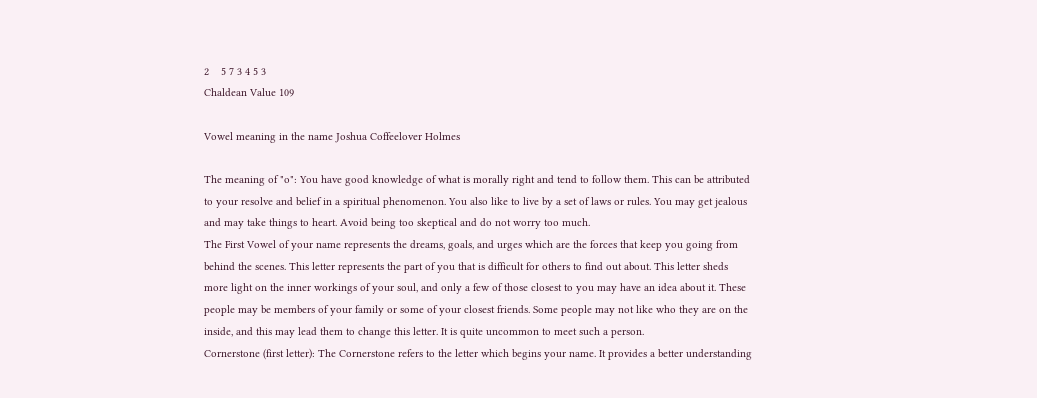2    5 7 3 4 5 3
Chaldean Value 109

Vowel meaning in the name Joshua Coffeelover Holmes

The meaning of "o": You have good knowledge of what is morally right and tend to follow them. This can be attributed to your resolve and belief in a spiritual phenomenon. You also like to live by a set of laws or rules. You may get jealous and may take things to heart. Avoid being too skeptical and do not worry too much.
The First Vowel of your name represents the dreams, goals, and urges which are the forces that keep you going from behind the scenes. This letter represents the part of you that is difficult for others to find out about. This letter sheds more light on the inner workings of your soul, and only a few of those closest to you may have an idea about it. These people may be members of your family or some of your closest friends. Some people may not like who they are on the inside, and this may lead them to change this letter. It is quite uncommon to meet such a person.
Cornerstone (first letter): The Cornerstone refers to the letter which begins your name. It provides a better understanding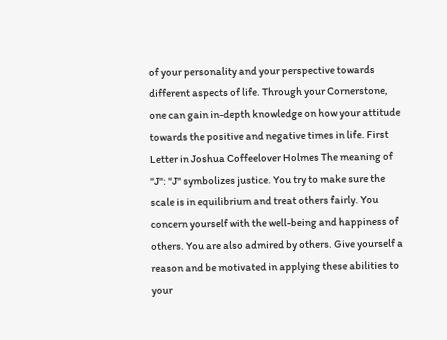of your personality and your perspective towards different aspects of life. Through your Cornerstone, one can gain in-depth knowledge on how your attitude towards the positive and negative times in life. First Letter in Joshua Coffeelover Holmes The meaning of "J": "J" symbolizes justice. You try to make sure the scale is in equilibrium and treat others fairly. You concern yourself with the well-being and happiness of others. You are also admired by others. Give yourself a reason and be motivated in applying these abilities to your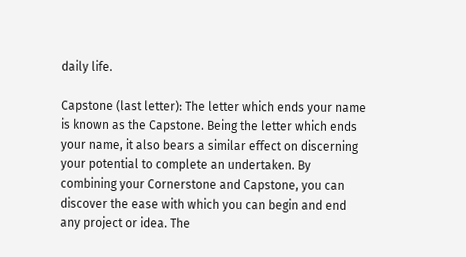daily life.

Capstone (last letter): The letter which ends your name is known as the Capstone. Being the letter which ends your name, it also bears a similar effect on discerning your potential to complete an undertaken. By combining your Cornerstone and Capstone, you can discover the ease with which you can begin and end any project or idea. The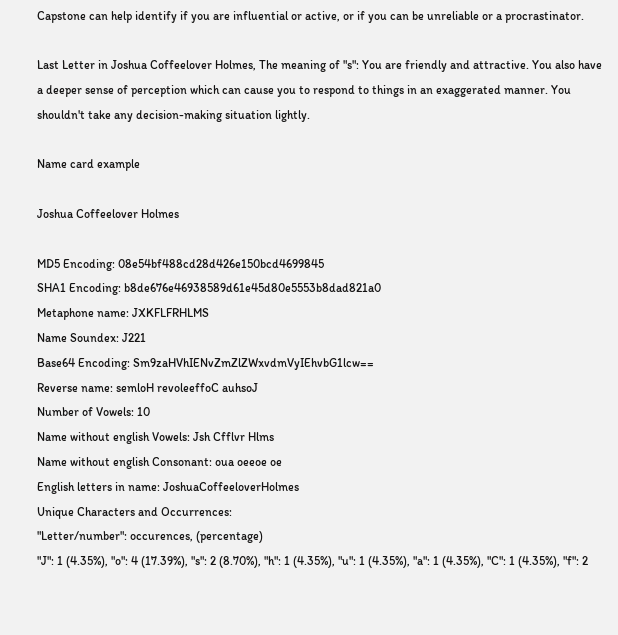Capstone can help identify if you are influential or active, or if you can be unreliable or a procrastinator.

Last Letter in Joshua Coffeelover Holmes, The meaning of "s": You are friendly and attractive. You also have a deeper sense of perception which can cause you to respond to things in an exaggerated manner. You shouldn't take any decision-making situation lightly.

Name card example

Joshua Coffeelover Holmes

MD5 Encoding: 08e54bf488cd28d426e150bcd4699845
SHA1 Encoding: b8de676e46938589d61e45d80e5553b8dad821a0
Metaphone name: JXKFLFRHLMS
Name Soundex: J221
Base64 Encoding: Sm9zaHVhIENvZmZlZWxvdmVyIEhvbG1lcw==
Reverse name: semloH revoleeffoC auhsoJ
Number of Vowels: 10
Name without english Vowels: Jsh Cfflvr Hlms
Name without english Consonant: oua oeeoe oe
English letters in name: JoshuaCoffeeloverHolmes
Unique Characters and Occurrences:
"Letter/number": occurences, (percentage)
"J": 1 (4.35%), "o": 4 (17.39%), "s": 2 (8.70%), "h": 1 (4.35%), "u": 1 (4.35%), "a": 1 (4.35%), "C": 1 (4.35%), "f": 2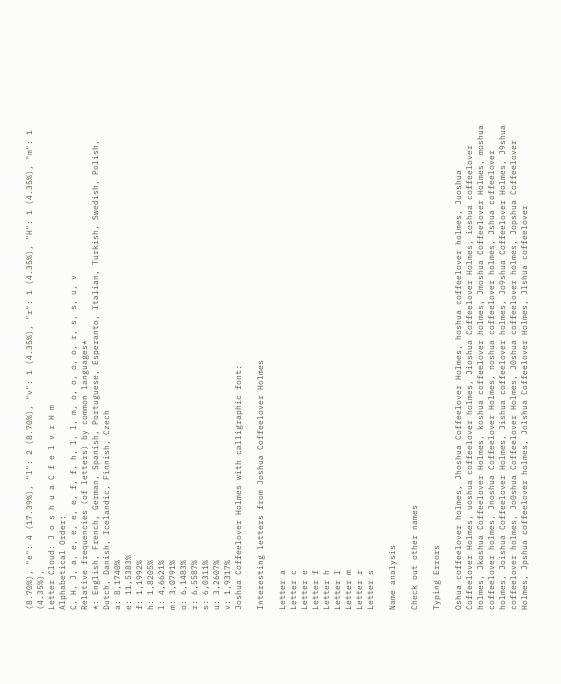(8.70%), "e": 4 (17.39%), "l": 2 (8.70%), "v": 1 (4.35%), "r": 1 (4.35%), "H": 1 (4.35%), "m": 1 (4.35%),
Letter Cloud: J o s h u a C f e l v r H m
Alphabetical Order:
C, H, J, a, e, e, e, e, f, f, h, l, l, m, o, o, o, o, r, s, s, u, v
Relative frequencies (of letters) by common languages*
*: English, French, German, Spanish, Portuguese, Esperanto, Italian, Turkish, Swedish, Polish, Dutch, Danish, Icelandic, Finnish, Czech
a: 8,1740%
e: 11,5383%
f: 1,1992%
h: 1,8205%
l: 4,6621%
m: 3,0791%
o: 6,1483%
r: 6,5587%
s: 6,0311%
u: 3,2607%
v: 1,9317%
Joshua Coffeelover Holmes with calligraphic font:

Interesting letters from Joshua Coffeelover Holmes

Letter a
Letter c
Letter e
Letter f
Letter h
Letter l
Letter m
Letter r
Letter s

Name analysis

Check out other names

Typing Errors

Oshua coffeelover holmes, Jhoshua Coffeelover Holmes, hoshua coffeelover holmes, Juoshua Coffeelover Holmes, uoshua coffeelover holmes, Jioshua Coffeelover Holmes, ioshua coffeelover holmes, Jkoshua Coffeelover Holmes, koshua coffeelover holmes, Jmoshua Coffeelover Holmes, moshua coffeelover holmes, Jnoshua Coffeelover Holmes, noshua coffeelover holmes, Jshua coffeelover holmes, Joishua Coffeelover Holmes, Jishua coffeelover holmes, Jo9shua Coffeelover Holmes, J9shua coffeelover holmes, Jo0shua Coffeelover Holmes, J0shua coffeelover holmes, Jopshua Coffeelover Holmes, Jpshua coffeelover holmes, Jolshua Coffeelover Holmes, Jlshua coffeelover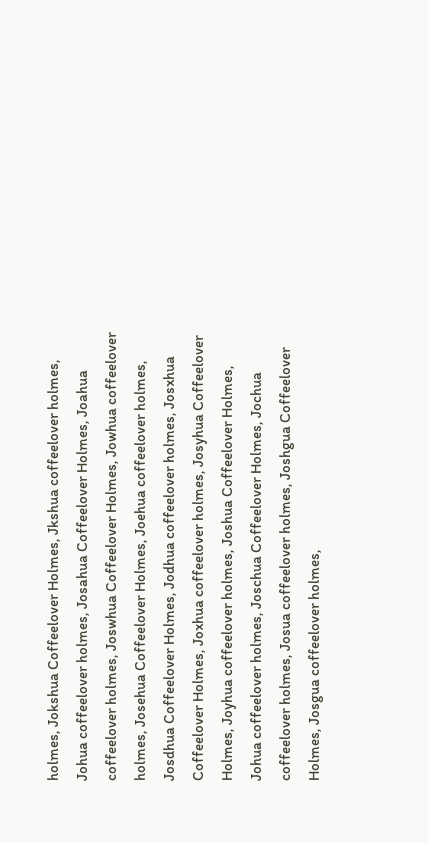holmes, Jokshua Coffeelover Holmes, Jkshua coffeelover holmes, Johua coffeelover holmes, Josahua Coffeelover Holmes, Joahua coffeelover holmes, Joswhua Coffeelover Holmes, Jowhua coffeelover holmes, Josehua Coffeelover Holmes, Joehua coffeelover holmes, Josdhua Coffeelover Holmes, Jodhua coffeelover holmes, Josxhua Coffeelover Holmes, Joxhua coffeelover holmes, Josyhua Coffeelover Holmes, Joyhua coffeelover holmes, Joshua Coffeelover Holmes, Johua coffeelover holmes, Joschua Coffeelover Holmes, Jochua coffeelover holmes, Josua coffeelover holmes, Joshgua Coffeelover Holmes, Josgua coffeelover holmes,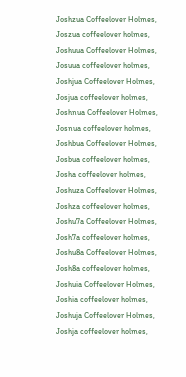Joshzua Coffeelover Holmes, Joszua coffeelover holmes, Joshuua Coffeelover Holmes, Josuua coffeelover holmes, Joshjua Coffeelover Holmes, Josjua coffeelover holmes, Joshnua Coffeelover Holmes, Josnua coffeelover holmes, Joshbua Coffeelover Holmes, Josbua coffeelover holmes, Josha coffeelover holmes, Joshuza Coffeelover Holmes, Joshza coffeelover holmes, Joshu7a Coffeelover Holmes, Josh7a coffeelover holmes, Joshu8a Coffeelover Holmes, Josh8a coffeelover holmes, Joshuia Coffeelover Holmes, Joshia coffeelover holmes, Joshuja Coffeelover Holmes, Joshja coffeelover holmes,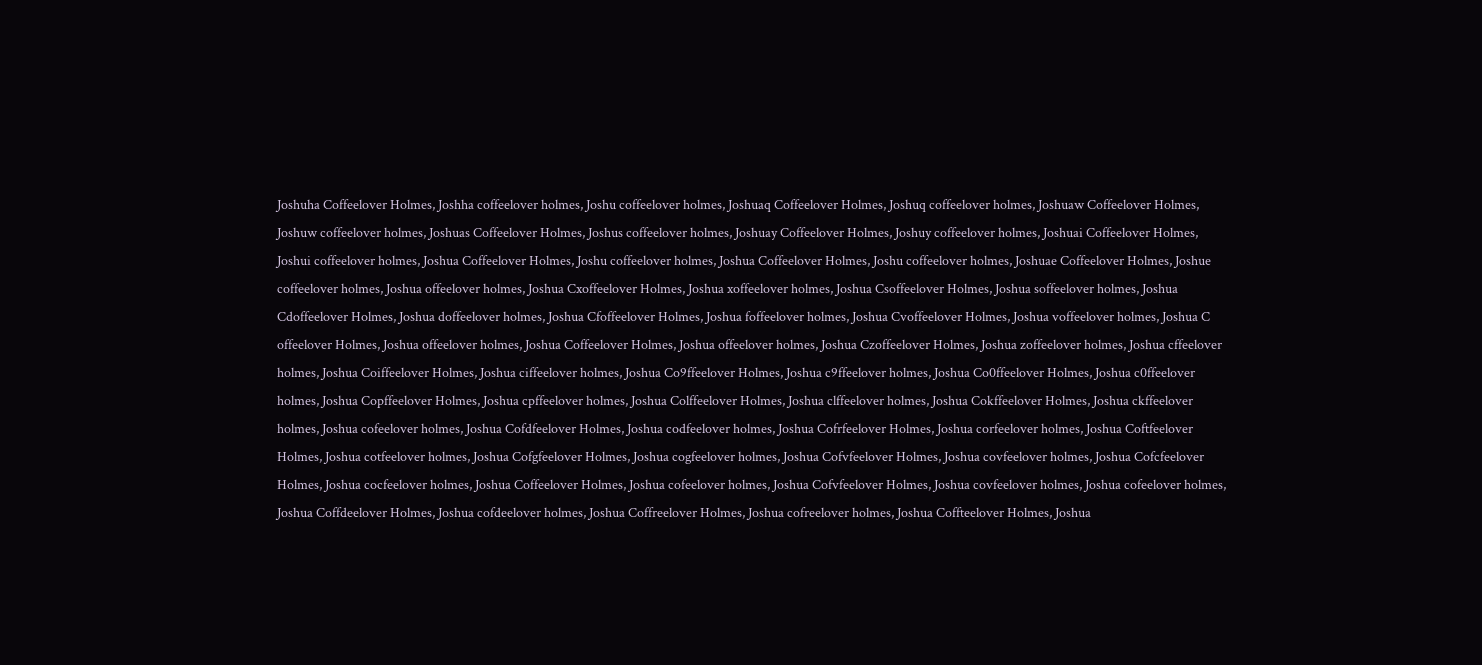Joshuha Coffeelover Holmes, Joshha coffeelover holmes, Joshu coffeelover holmes, Joshuaq Coffeelover Holmes, Joshuq coffeelover holmes, Joshuaw Coffeelover Holmes, Joshuw coffeelover holmes, Joshuas Coffeelover Holmes, Joshus coffeelover holmes, Joshuay Coffeelover Holmes, Joshuy coffeelover holmes, Joshuai Coffeelover Holmes, Joshui coffeelover holmes, Joshua Coffeelover Holmes, Joshu coffeelover holmes, Joshua Coffeelover Holmes, Joshu coffeelover holmes, Joshuae Coffeelover Holmes, Joshue coffeelover holmes, Joshua offeelover holmes, Joshua Cxoffeelover Holmes, Joshua xoffeelover holmes, Joshua Csoffeelover Holmes, Joshua soffeelover holmes, Joshua Cdoffeelover Holmes, Joshua doffeelover holmes, Joshua Cfoffeelover Holmes, Joshua foffeelover holmes, Joshua Cvoffeelover Holmes, Joshua voffeelover holmes, Joshua C offeelover Holmes, Joshua offeelover holmes, Joshua Coffeelover Holmes, Joshua offeelover holmes, Joshua Czoffeelover Holmes, Joshua zoffeelover holmes, Joshua cffeelover holmes, Joshua Coiffeelover Holmes, Joshua ciffeelover holmes, Joshua Co9ffeelover Holmes, Joshua c9ffeelover holmes, Joshua Co0ffeelover Holmes, Joshua c0ffeelover holmes, Joshua Copffeelover Holmes, Joshua cpffeelover holmes, Joshua Colffeelover Holmes, Joshua clffeelover holmes, Joshua Cokffeelover Holmes, Joshua ckffeelover holmes, Joshua cofeelover holmes, Joshua Cofdfeelover Holmes, Joshua codfeelover holmes, Joshua Cofrfeelover Holmes, Joshua corfeelover holmes, Joshua Coftfeelover Holmes, Joshua cotfeelover holmes, Joshua Cofgfeelover Holmes, Joshua cogfeelover holmes, Joshua Cofvfeelover Holmes, Joshua covfeelover holmes, Joshua Cofcfeelover Holmes, Joshua cocfeelover holmes, Joshua Coffeelover Holmes, Joshua cofeelover holmes, Joshua Cofvfeelover Holmes, Joshua covfeelover holmes, Joshua cofeelover holmes, Joshua Coffdeelover Holmes, Joshua cofdeelover holmes, Joshua Coffreelover Holmes, Joshua cofreelover holmes, Joshua Coffteelover Holmes, Joshua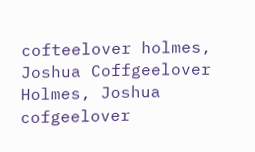cofteelover holmes, Joshua Coffgeelover Holmes, Joshua cofgeelover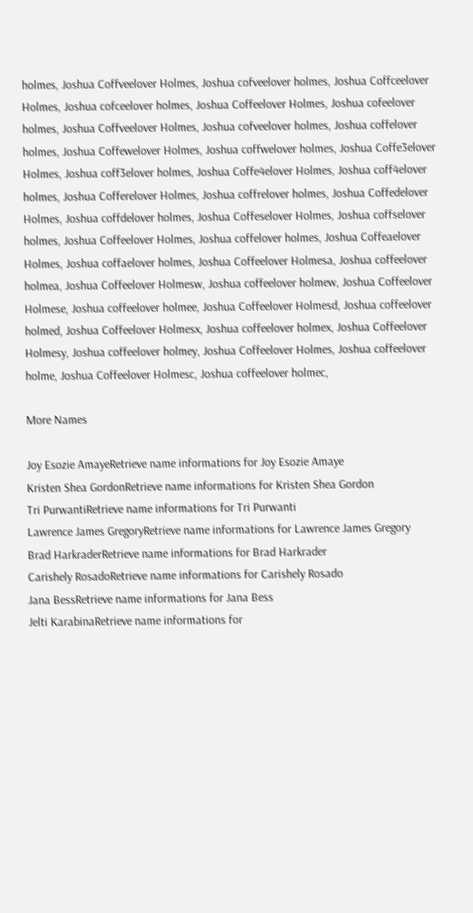holmes, Joshua Coffveelover Holmes, Joshua cofveelover holmes, Joshua Coffceelover Holmes, Joshua cofceelover holmes, Joshua Coffeelover Holmes, Joshua cofeelover holmes, Joshua Coffveelover Holmes, Joshua cofveelover holmes, Joshua coffelover holmes, Joshua Coffewelover Holmes, Joshua coffwelover holmes, Joshua Coffe3elover Holmes, Joshua coff3elover holmes, Joshua Coffe4elover Holmes, Joshua coff4elover holmes, Joshua Cofferelover Holmes, Joshua coffrelover holmes, Joshua Coffedelover Holmes, Joshua coffdelover holmes, Joshua Coffeselover Holmes, Joshua coffselover holmes, Joshua Coffeelover Holmes, Joshua coffelover holmes, Joshua Coffeaelover Holmes, Joshua coffaelover holmes, Joshua Coffeelover Holmesa, Joshua coffeelover holmea, Joshua Coffeelover Holmesw, Joshua coffeelover holmew, Joshua Coffeelover Holmese, Joshua coffeelover holmee, Joshua Coffeelover Holmesd, Joshua coffeelover holmed, Joshua Coffeelover Holmesx, Joshua coffeelover holmex, Joshua Coffeelover Holmesy, Joshua coffeelover holmey, Joshua Coffeelover Holmes, Joshua coffeelover holme, Joshua Coffeelover Holmesc, Joshua coffeelover holmec,

More Names

Joy Esozie AmayeRetrieve name informations for Joy Esozie Amaye
Kristen Shea GordonRetrieve name informations for Kristen Shea Gordon
Tri PurwantiRetrieve name informations for Tri Purwanti
Lawrence James GregoryRetrieve name informations for Lawrence James Gregory
Brad HarkraderRetrieve name informations for Brad Harkrader
Carishely RosadoRetrieve name informations for Carishely Rosado
Jana BessRetrieve name informations for Jana Bess
Jelti KarabinaRetrieve name informations for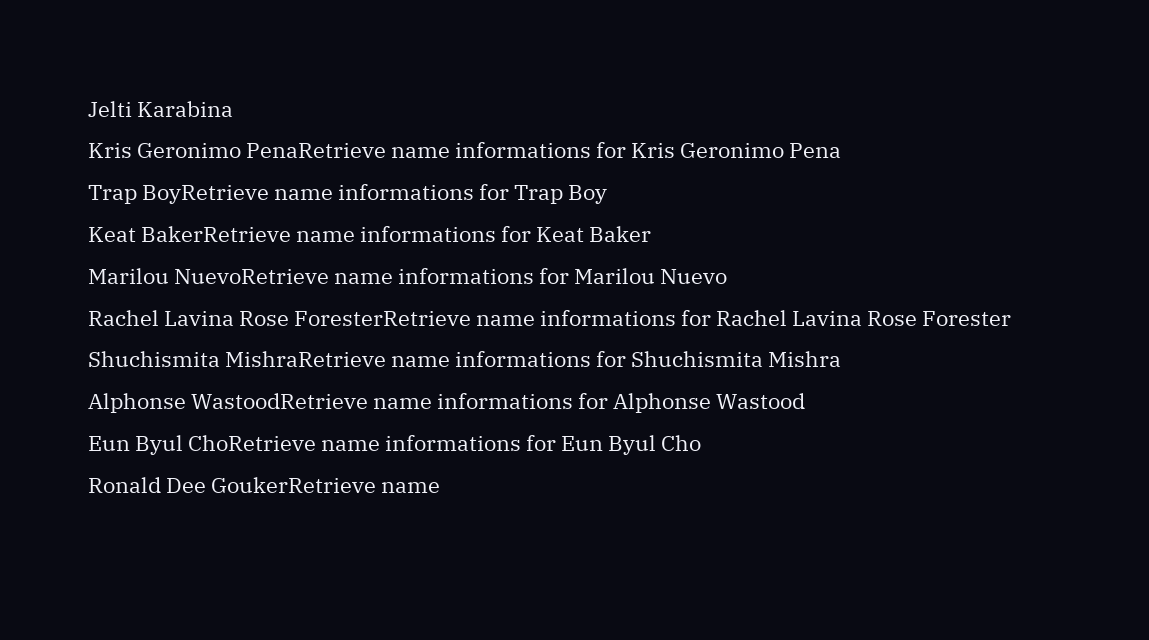Jelti Karabina
Kris Geronimo PenaRetrieve name informations for Kris Geronimo Pena
Trap BoyRetrieve name informations for Trap Boy
Keat BakerRetrieve name informations for Keat Baker
Marilou NuevoRetrieve name informations for Marilou Nuevo
Rachel Lavina Rose ForesterRetrieve name informations for Rachel Lavina Rose Forester
Shuchismita MishraRetrieve name informations for Shuchismita Mishra
Alphonse WastoodRetrieve name informations for Alphonse Wastood
Eun Byul ChoRetrieve name informations for Eun Byul Cho
Ronald Dee GoukerRetrieve name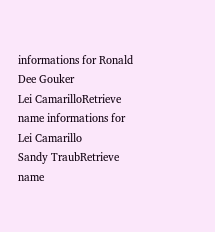informations for Ronald Dee Gouker
Lei CamarilloRetrieve name informations for Lei Camarillo
Sandy TraubRetrieve name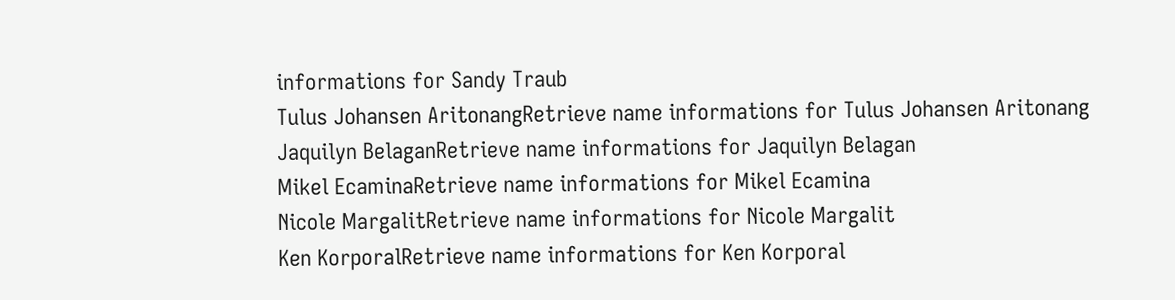informations for Sandy Traub
Tulus Johansen AritonangRetrieve name informations for Tulus Johansen Aritonang
Jaquilyn BelaganRetrieve name informations for Jaquilyn Belagan
Mikel EcaminaRetrieve name informations for Mikel Ecamina
Nicole MargalitRetrieve name informations for Nicole Margalit
Ken KorporalRetrieve name informations for Ken Korporal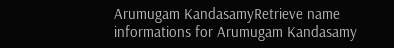Arumugam KandasamyRetrieve name informations for Arumugam Kandasamy